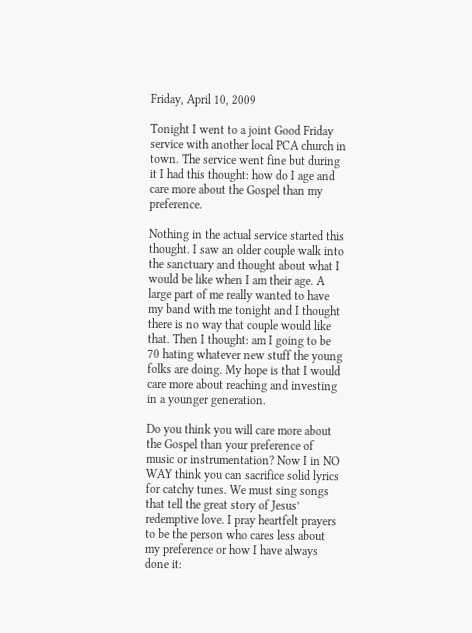Friday, April 10, 2009

Tonight I went to a joint Good Friday service with another local PCA church in town. The service went fine but during it I had this thought: how do I age and care more about the Gospel than my preference.

Nothing in the actual service started this thought. I saw an older couple walk into the sanctuary and thought about what I would be like when I am their age. A large part of me really wanted to have my band with me tonight and I thought there is no way that couple would like that. Then I thought: am I going to be 70 hating whatever new stuff the young folks are doing. My hope is that I would care more about reaching and investing in a younger generation.

Do you think you will care more about the Gospel than your preference of music or instrumentation? Now I in NO WAY think you can sacrifice solid lyrics for catchy tunes. We must sing songs that tell the great story of Jesus’ redemptive love. I pray heartfelt prayers to be the person who cares less about my preference or how I have always done it: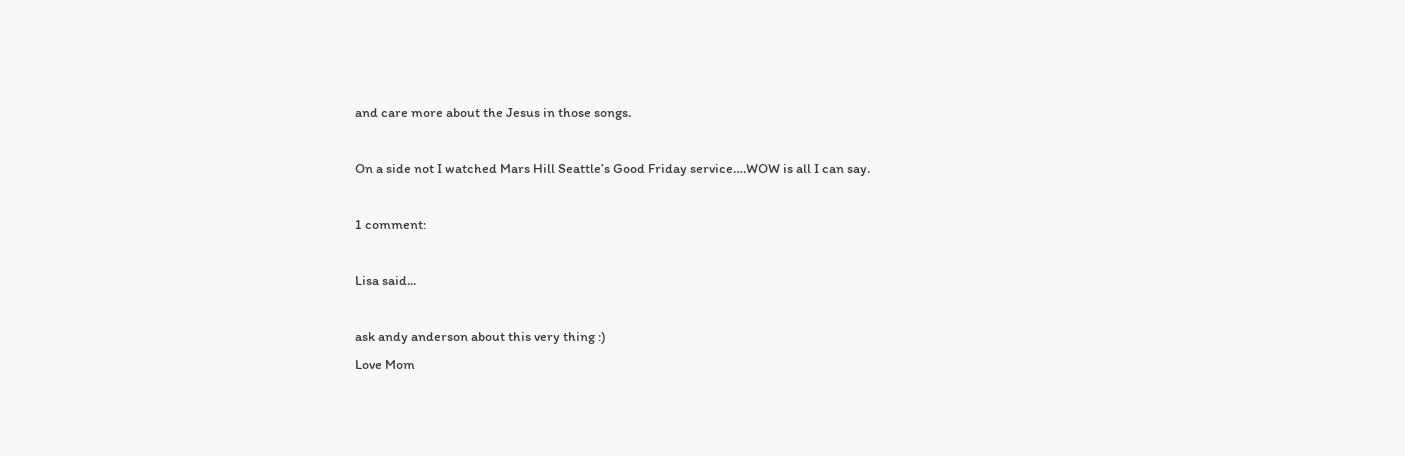and care more about the Jesus in those songs.

On a side not I watched Mars Hill Seattle’s Good Friday service….WOW is all I can say.

1 comment:

Lisa said...

ask andy anderson about this very thing :)
Love Mom